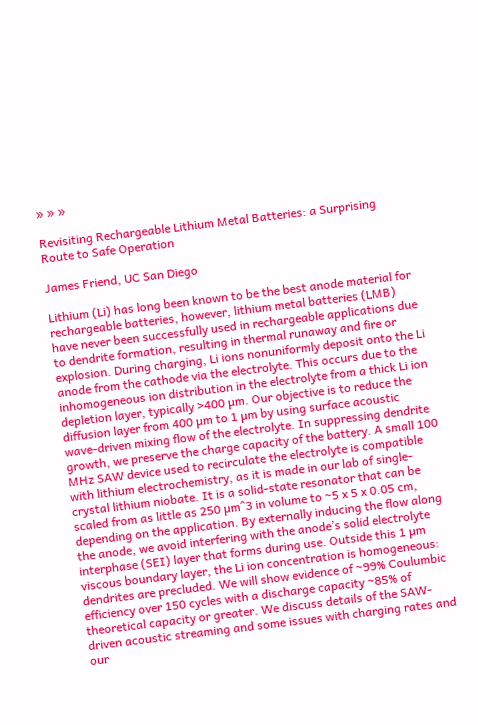» » »

Revisiting Rechargeable Lithium Metal Batteries: a Surprising Route to Safe Operation

James Friend, UC San Diego

Lithium (Li) has long been known to be the best anode material for rechargeable batteries, however, lithium metal batteries (LMB) have never been successfully used in rechargeable applications due to dendrite formation, resulting in thermal runaway and fire or explosion. During charging, Li ions nonuniformly deposit onto the Li anode from the cathode via the electrolyte. This occurs due to the inhomogeneous ion distribution in the electrolyte from a thick Li ion depletion layer, typically >400 µm. Our objective is to reduce the diffusion layer from 400 µm to 1 µm by using surface acoustic wave-driven mixing flow of the electrolyte. In suppressing dendrite growth, we preserve the charge capacity of the battery. A small 100 MHz SAW device used to recirculate the electrolyte is compatible with lithium electrochemistry, as it is made in our lab of single-crystal lithium niobate. It is a solid-state resonator that can be scaled from as little as 250 µm^3 in volume to ~5 x 5 x 0.05 cm, depending on the application. By externally inducing the flow along the anode, we avoid interfering with the anode’s solid electrolyte interphase (SEI) layer that forms during use. Outside this 1 µm viscous boundary layer, the Li ion concentration is homogeneous: dendrites are precluded. We will show evidence of ~99% Coulumbic efficiency over 150 cycles with a discharge capacity ~85% of theoretical capacity or greater. We discuss details of the SAW-driven acoustic streaming and some issues with charging rates and our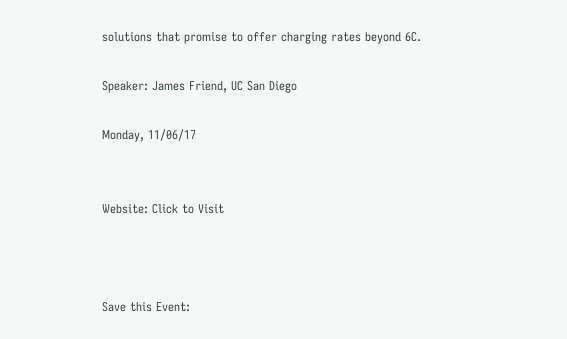solutions that promise to offer charging rates beyond 6C.

Speaker: James Friend, UC San Diego

Monday, 11/06/17


Website: Click to Visit



Save this Event: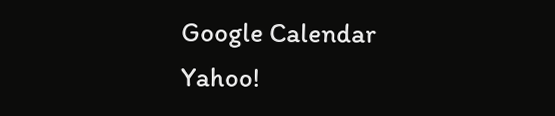Google Calendar
Yahoo!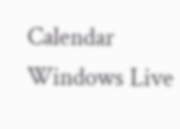Calendar
Windows Live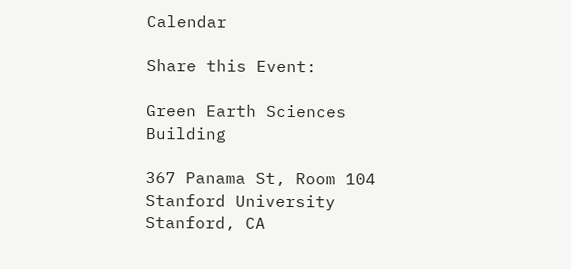Calendar

Share this Event:

Green Earth Sciences Building

367 Panama St, Room 104
Stanford University
Stanford, CA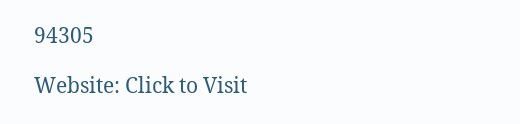94305

Website: Click to Visit